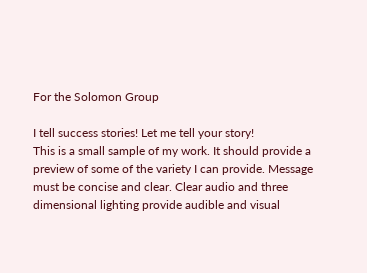For the Solomon Group

I tell success stories! Let me tell your story!
This is a small sample of my work. It should provide a preview of some of the variety I can provide. Message must be concise and clear. Clear audio and three dimensional lighting provide audible and visual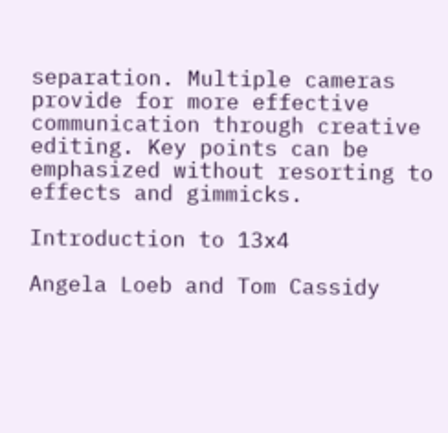separation. Multiple cameras provide for more effective communication through creative editing. Key points can be emphasized without resorting to effects and gimmicks.

Introduction to 13x4

Angela Loeb and Tom Cassidy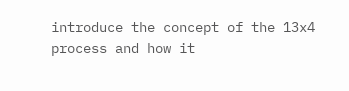introduce the concept of the 13x4 process and how it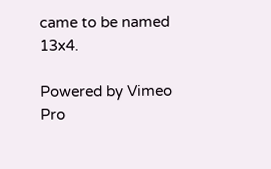came to be named 13x4.

Powered by Vimeo Pro